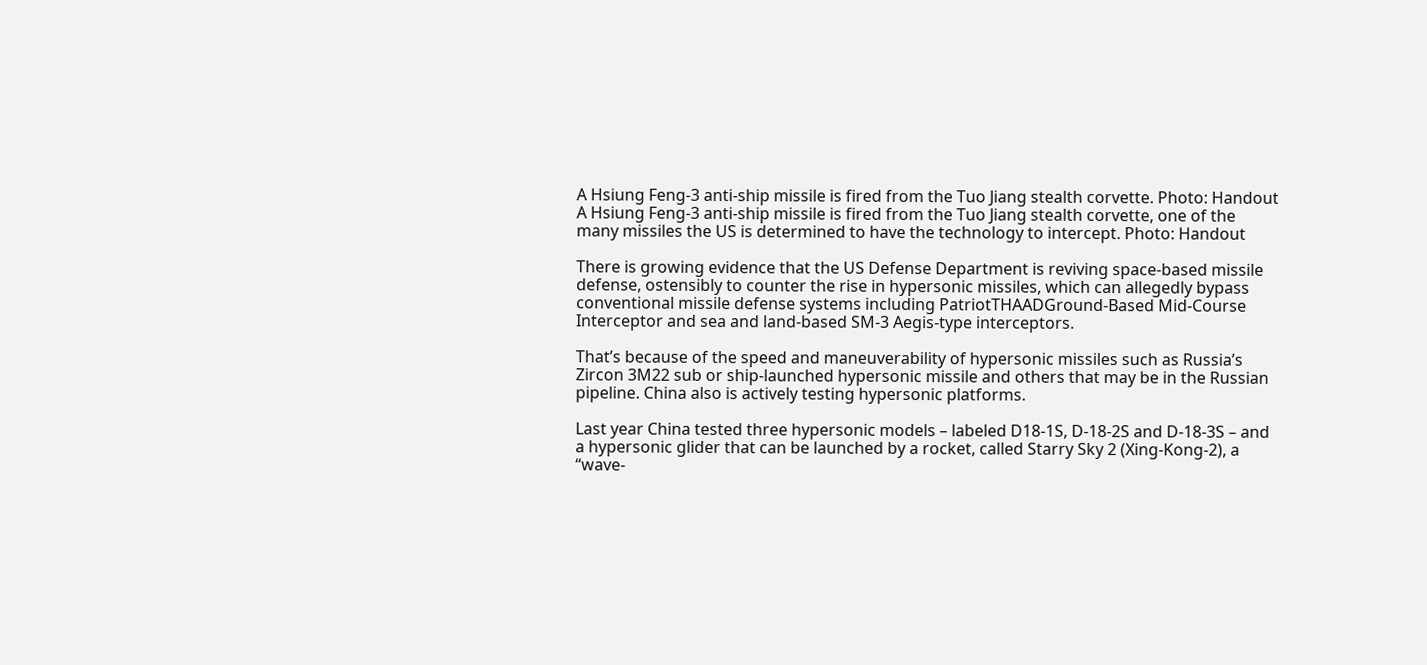A Hsiung Feng-3 anti-ship missile is fired from the Tuo Jiang stealth corvette. Photo: Handout
A Hsiung Feng-3 anti-ship missile is fired from the Tuo Jiang stealth corvette, one of the many missiles the US is determined to have the technology to intercept. Photo: Handout

There is growing evidence that the US Defense Department is reviving space-based missile defense, ostensibly to counter the rise in hypersonic missiles, which can allegedly bypass conventional missile defense systems including PatriotTHAADGround-Based Mid-Course Interceptor and sea and land-based SM-3 Aegis-type interceptors.

That’s because of the speed and maneuverability of hypersonic missiles such as Russia’s Zircon 3M22 sub or ship-launched hypersonic missile and others that may be in the Russian pipeline. China also is actively testing hypersonic platforms.

Last year China tested three hypersonic models – labeled D18-1S, D-18-2S and D-18-3S – and a hypersonic glider that can be launched by a rocket, called Starry Sky 2 (Xing-Kong-2), a “wave-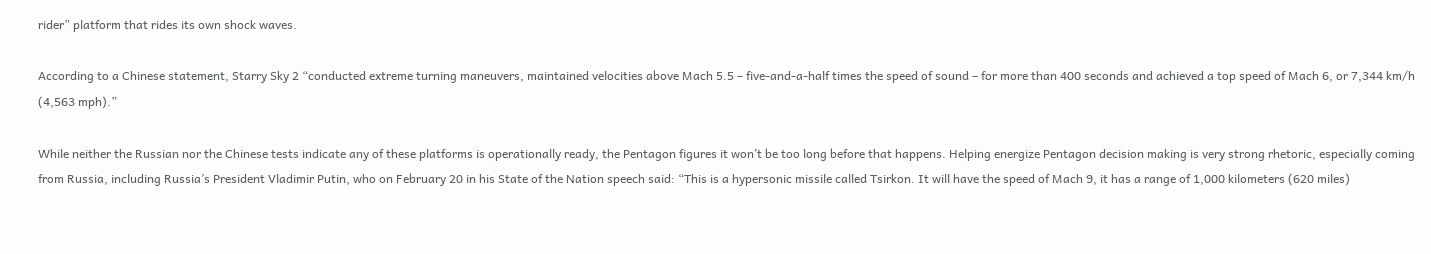rider” platform that rides its own shock waves.

According to a Chinese statement, Starry Sky 2 “conducted extreme turning maneuvers, maintained velocities above Mach 5.5 – five-and-a-half times the speed of sound – for more than 400 seconds and achieved a top speed of Mach 6, or 7,344 km/h (4,563 mph).”

While neither the Russian nor the Chinese tests indicate any of these platforms is operationally ready, the Pentagon figures it won’t be too long before that happens. Helping energize Pentagon decision making is very strong rhetoric, especially coming from Russia, including Russia’s President Vladimir Putin, who on February 20 in his State of the Nation speech said: “This is a hypersonic missile called Tsirkon. It will have the speed of Mach 9, it has a range of 1,000 kilometers (620 miles)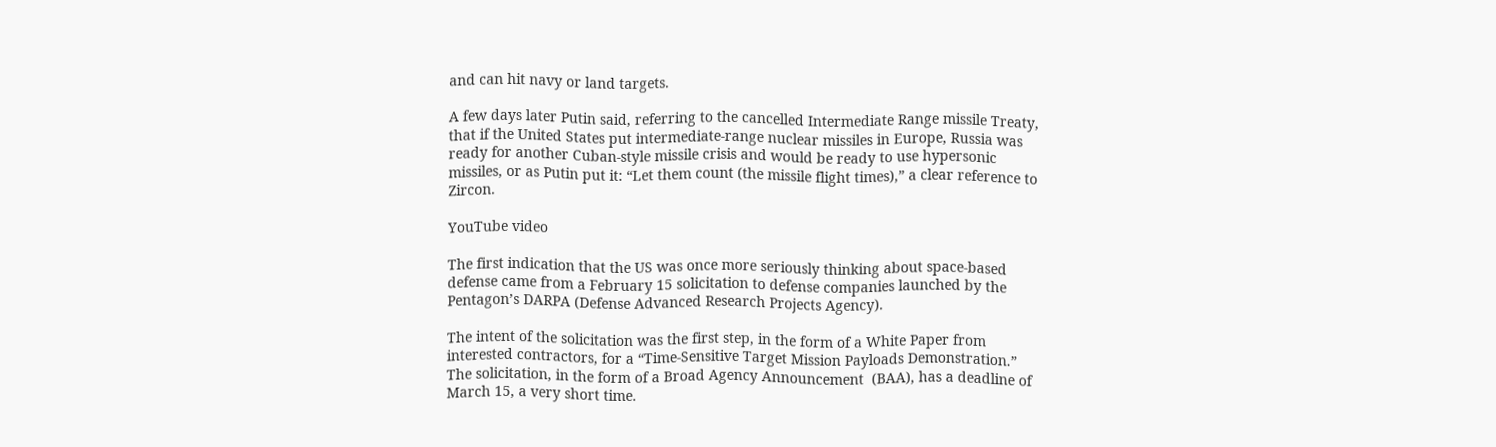and can hit navy or land targets.

A few days later Putin said, referring to the cancelled Intermediate Range missile Treaty, that if the United States put intermediate-range nuclear missiles in Europe, Russia was ready for another Cuban-style missile crisis and would be ready to use hypersonic missiles, or as Putin put it: “Let them count (the missile flight times),” a clear reference to Zircon.

YouTube video

The first indication that the US was once more seriously thinking about space-based defense came from a February 15 solicitation to defense companies launched by the Pentagon’s DARPA (Defense Advanced Research Projects Agency).

The intent of the solicitation was the first step, in the form of a White Paper from interested contractors, for a “Time-Sensitive Target Mission Payloads Demonstration.”  The solicitation, in the form of a Broad Agency Announcement  (BAA), has a deadline of March 15, a very short time.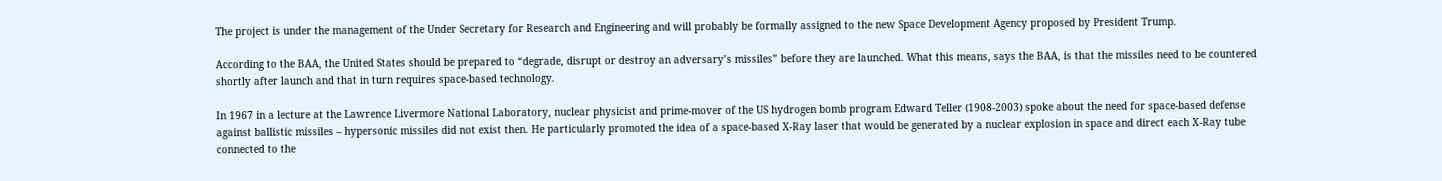The project is under the management of the Under Secretary for Research and Engineering and will probably be formally assigned to the new Space Development Agency proposed by President Trump.

According to the BAA, the United States should be prepared to “degrade, disrupt or destroy an adversary’s missiles” before they are launched. What this means, says the BAA, is that the missiles need to be countered shortly after launch and that in turn requires space-based technology.

In 1967 in a lecture at the Lawrence Livermore National Laboratory, nuclear physicist and prime-mover of the US hydrogen bomb program Edward Teller (1908-2003) spoke about the need for space-based defense against ballistic missiles – hypersonic missiles did not exist then. He particularly promoted the idea of a space-based X-Ray laser that would be generated by a nuclear explosion in space and direct each X-Ray tube connected to the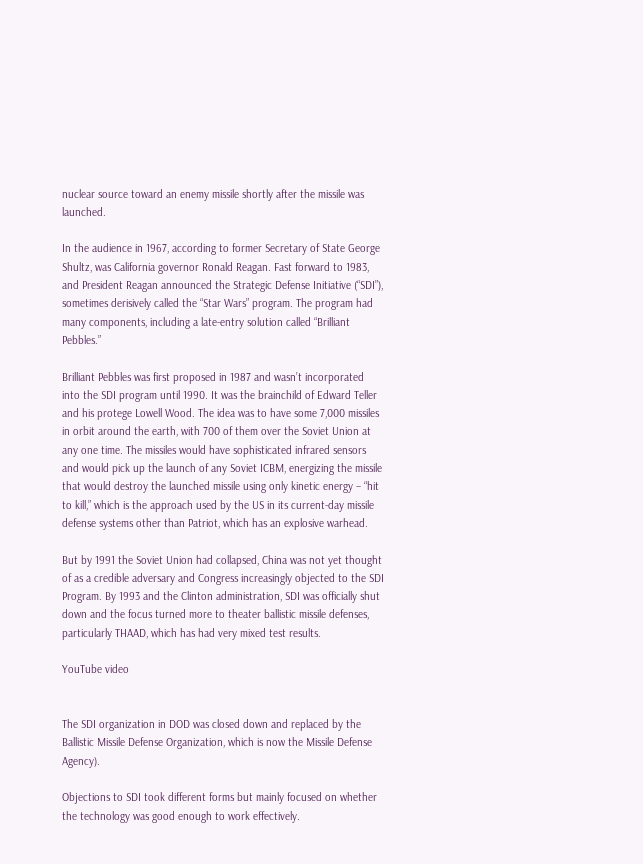nuclear source toward an enemy missile shortly after the missile was launched.

In the audience in 1967, according to former Secretary of State George Shultz, was California governor Ronald Reagan. Fast forward to 1983, and President Reagan announced the Strategic Defense Initiative (“SDI”), sometimes derisively called the “Star Wars” program. The program had many components, including a late-entry solution called “Brilliant Pebbles.”

Brilliant Pebbles was first proposed in 1987 and wasn’t incorporated into the SDI program until 1990. It was the brainchild of Edward Teller and his protege Lowell Wood. The idea was to have some 7,000 missiles in orbit around the earth, with 700 of them over the Soviet Union at any one time. The missiles would have sophisticated infrared sensors and would pick up the launch of any Soviet ICBM, energizing the missile that would destroy the launched missile using only kinetic energy – “hit to kill,” which is the approach used by the US in its current-day missile defense systems other than Patriot, which has an explosive warhead.

But by 1991 the Soviet Union had collapsed, China was not yet thought of as a credible adversary and Congress increasingly objected to the SDI Program. By 1993 and the Clinton administration, SDI was officially shut down and the focus turned more to theater ballistic missile defenses, particularly THAAD, which has had very mixed test results.

YouTube video


The SDI organization in DOD was closed down and replaced by the Ballistic Missile Defense Organization, which is now the Missile Defense Agency).

Objections to SDI took different forms but mainly focused on whether the technology was good enough to work effectively.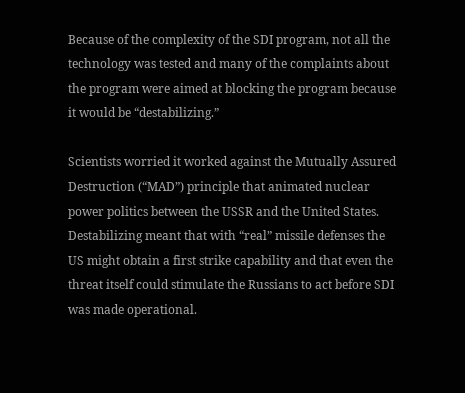Because of the complexity of the SDI program, not all the technology was tested and many of the complaints about the program were aimed at blocking the program because it would be “destabilizing.”

Scientists worried it worked against the Mutually Assured Destruction (“MAD”) principle that animated nuclear power politics between the USSR and the United States. Destabilizing meant that with “real” missile defenses the US might obtain a first strike capability and that even the threat itself could stimulate the Russians to act before SDI was made operational.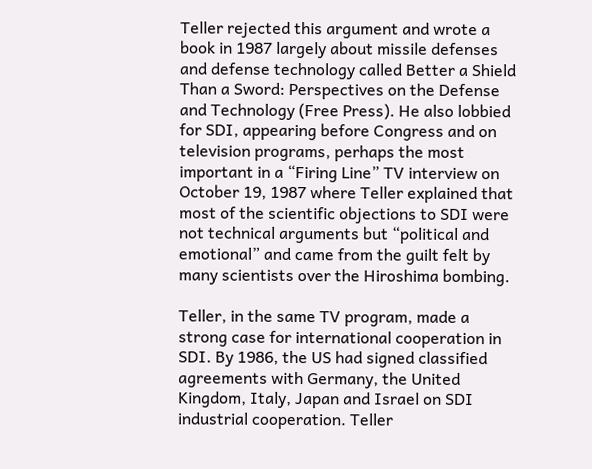Teller rejected this argument and wrote a book in 1987 largely about missile defenses and defense technology called Better a Shield Than a Sword: Perspectives on the Defense and Technology (Free Press). He also lobbied for SDI, appearing before Congress and on television programs, perhaps the most important in a “Firing Line” TV interview on October 19, 1987 where Teller explained that most of the scientific objections to SDI were not technical arguments but “political and emotional” and came from the guilt felt by many scientists over the Hiroshima bombing.

Teller, in the same TV program, made a strong case for international cooperation in SDI. By 1986, the US had signed classified agreements with Germany, the United Kingdom, Italy, Japan and Israel on SDI industrial cooperation. Teller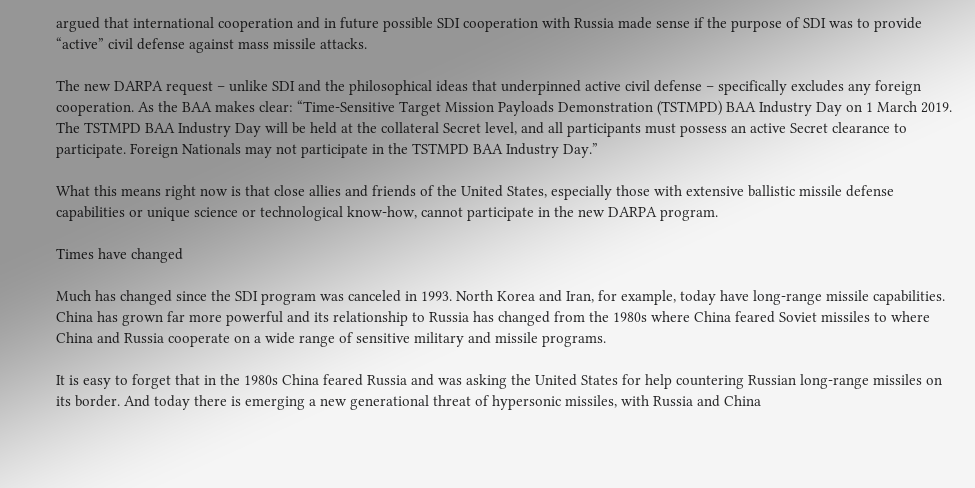argued that international cooperation and in future possible SDI cooperation with Russia made sense if the purpose of SDI was to provide “active” civil defense against mass missile attacks.

The new DARPA request – unlike SDI and the philosophical ideas that underpinned active civil defense – specifically excludes any foreign cooperation. As the BAA makes clear: “Time-Sensitive Target Mission Payloads Demonstration (TSTMPD) BAA Industry Day on 1 March 2019. The TSTMPD BAA Industry Day will be held at the collateral Secret level, and all participants must possess an active Secret clearance to participate. Foreign Nationals may not participate in the TSTMPD BAA Industry Day.”

What this means right now is that close allies and friends of the United States, especially those with extensive ballistic missile defense capabilities or unique science or technological know-how, cannot participate in the new DARPA program.

Times have changed

Much has changed since the SDI program was canceled in 1993. North Korea and Iran, for example, today have long-range missile capabilities. China has grown far more powerful and its relationship to Russia has changed from the 1980s where China feared Soviet missiles to where China and Russia cooperate on a wide range of sensitive military and missile programs.

It is easy to forget that in the 1980s China feared Russia and was asking the United States for help countering Russian long-range missiles on its border. And today there is emerging a new generational threat of hypersonic missiles, with Russia and China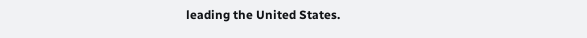leading the United States.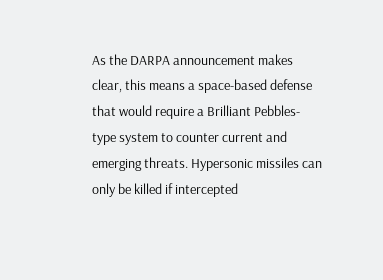As the DARPA announcement makes clear, this means a space-based defense that would require a Brilliant Pebbles-type system to counter current and emerging threats. Hypersonic missiles can only be killed if intercepted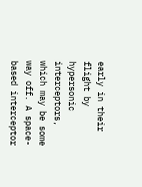early in their flight by hypersonic interceptors, which may be some way off. A space-based interceptor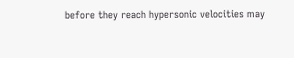before they reach hypersonic velocities may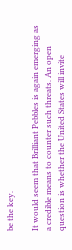be the key.

It would seem that Brilliant Pebbles is again emerging as a credible means to counter such threats. An open question is whether the United States will invite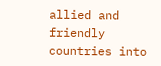allied and friendly countries into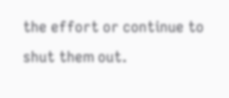the effort or continue to shut them out.